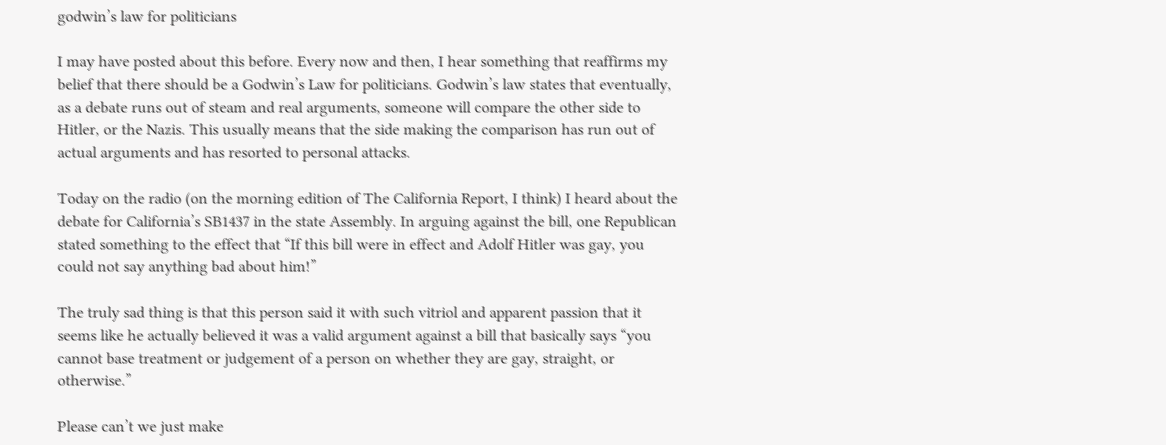godwin’s law for politicians

I may have posted about this before. Every now and then, I hear something that reaffirms my belief that there should be a Godwin’s Law for politicians. Godwin’s law states that eventually, as a debate runs out of steam and real arguments, someone will compare the other side to Hitler, or the Nazis. This usually means that the side making the comparison has run out of actual arguments and has resorted to personal attacks.

Today on the radio (on the morning edition of The California Report, I think) I heard about the debate for California’s SB1437 in the state Assembly. In arguing against the bill, one Republican stated something to the effect that “If this bill were in effect and Adolf Hitler was gay, you could not say anything bad about him!”

The truly sad thing is that this person said it with such vitriol and apparent passion that it seems like he actually believed it was a valid argument against a bill that basically says “you cannot base treatment or judgement of a person on whether they are gay, straight, or otherwise.”

Please can’t we just make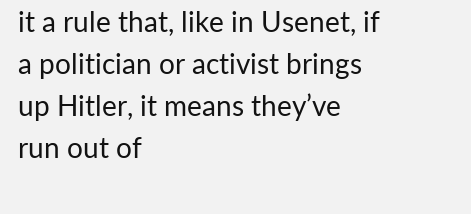it a rule that, like in Usenet, if a politician or activist brings up Hitler, it means they’ve run out of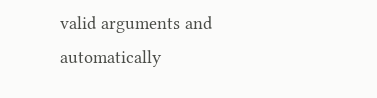valid arguments and automatically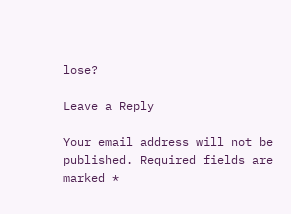lose?

Leave a Reply

Your email address will not be published. Required fields are marked *